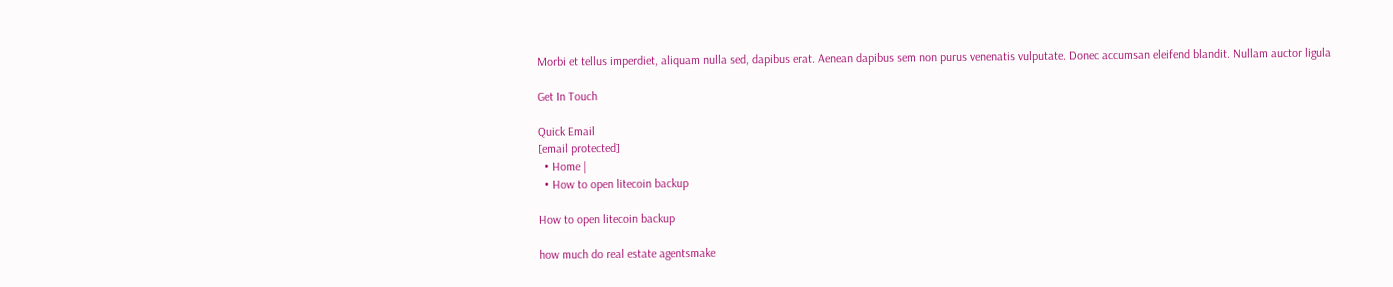Morbi et tellus imperdiet, aliquam nulla sed, dapibus erat. Aenean dapibus sem non purus venenatis vulputate. Donec accumsan eleifend blandit. Nullam auctor ligula

Get In Touch

Quick Email
[email protected]
  • Home |
  • How to open litecoin backup

How to open litecoin backup

how much do real estate agentsmake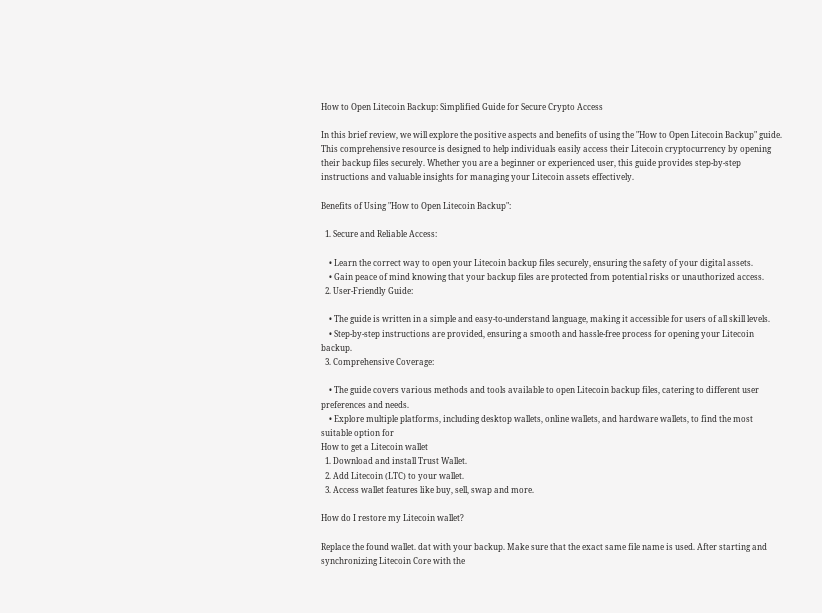How to Open Litecoin Backup: Simplified Guide for Secure Crypto Access

In this brief review, we will explore the positive aspects and benefits of using the "How to Open Litecoin Backup" guide. This comprehensive resource is designed to help individuals easily access their Litecoin cryptocurrency by opening their backup files securely. Whether you are a beginner or experienced user, this guide provides step-by-step instructions and valuable insights for managing your Litecoin assets effectively.

Benefits of Using "How to Open Litecoin Backup":

  1. Secure and Reliable Access:

    • Learn the correct way to open your Litecoin backup files securely, ensuring the safety of your digital assets.
    • Gain peace of mind knowing that your backup files are protected from potential risks or unauthorized access.
  2. User-Friendly Guide:

    • The guide is written in a simple and easy-to-understand language, making it accessible for users of all skill levels.
    • Step-by-step instructions are provided, ensuring a smooth and hassle-free process for opening your Litecoin backup.
  3. Comprehensive Coverage:

    • The guide covers various methods and tools available to open Litecoin backup files, catering to different user preferences and needs.
    • Explore multiple platforms, including desktop wallets, online wallets, and hardware wallets, to find the most suitable option for
How to get a Litecoin wallet
  1. Download and install Trust Wallet.
  2. Add Litecoin (LTC) to your wallet.
  3. Access wallet features like buy, sell, swap and more.

How do I restore my Litecoin wallet?

Replace the found wallet. dat with your backup. Make sure that the exact same file name is used. After starting and synchronizing Litecoin Core with the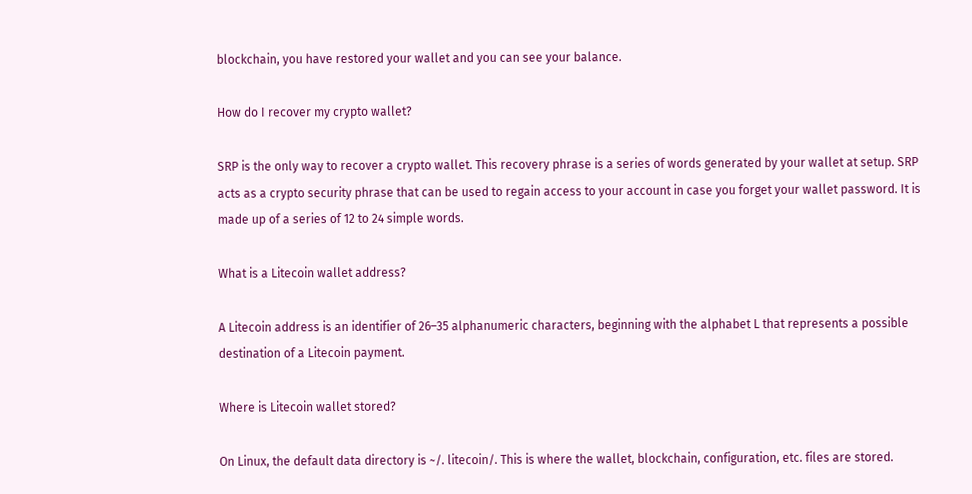blockchain, you have restored your wallet and you can see your balance.

How do I recover my crypto wallet?

SRP is the only way to recover a crypto wallet. This recovery phrase is a series of words generated by your wallet at setup. SRP acts as a crypto security phrase that can be used to regain access to your account in case you forget your wallet password. It is made up of a series of 12 to 24 simple words.

What is a Litecoin wallet address?

A Litecoin address is an identifier of 26–35 alphanumeric characters, beginning with the alphabet L that represents a possible destination of a Litecoin payment.

Where is Litecoin wallet stored?

On Linux, the default data directory is ~/. litecoin/. This is where the wallet, blockchain, configuration, etc. files are stored.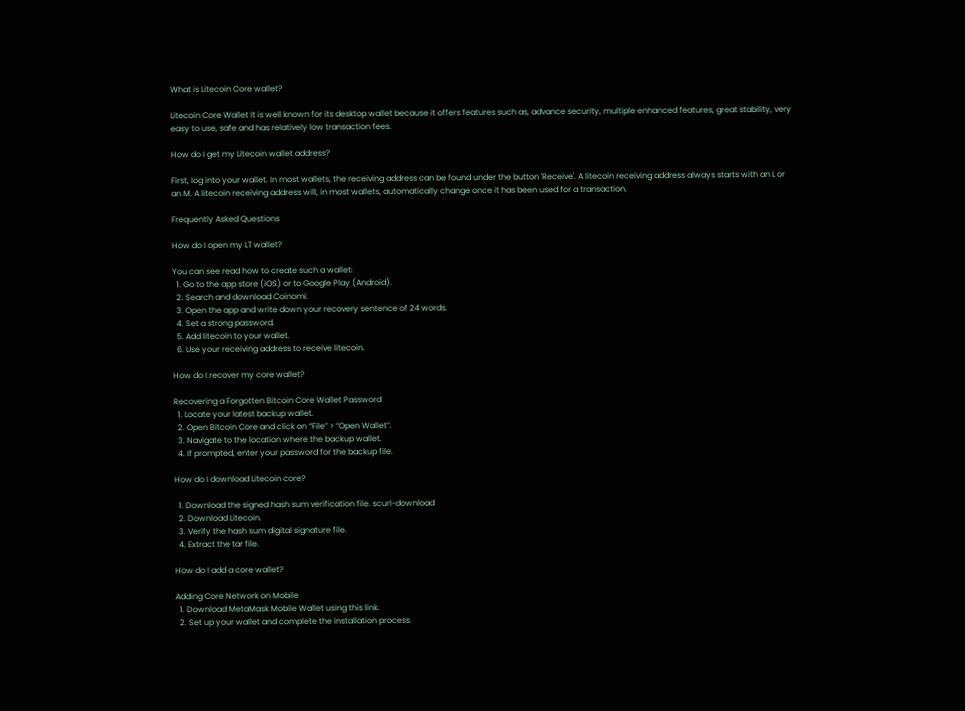What is Litecoin Core wallet?

Litecoin Core Wallet It is well known for its desktop wallet because it offers features such as, advance security, multiple enhanced features, great stability, very easy to use, safe and has relatively low transaction fees.

How do I get my Litecoin wallet address?

First, log into your wallet. In most wallets, the receiving address can be found under the button 'Receive'. A litecoin receiving address always starts with an L or an M. A litecoin receiving address will, in most wallets, automatically change once it has been used for a transaction.

Frequently Asked Questions

How do I open my LT wallet?

You can see read how to create such a wallet:
  1. Go to the app store (iOS) or to Google Play (Android).
  2. Search and download Coinomi.
  3. Open the app and write down your recovery sentence of 24 words.
  4. Set a strong password.
  5. Add litecoin to your wallet.
  6. Use your receiving address to receive litecoin.

How do I recover my core wallet?

Recovering a Forgotten Bitcoin Core Wallet Password
  1. Locate your latest backup wallet.
  2. Open Bitcoin Core and click on “File” > “Open Wallet”.
  3. Navigate to the location where the backup wallet.
  4. If prompted, enter your password for the backup file.

How do I download Litecoin core?

  1. Download the signed hash sum verification file. scurl-download
  2. Download Litecoin.
  3. Verify the hash sum digital signature file.
  4. Extract the tar file.

How do I add a core wallet?

Adding Core Network on Mobile
  1. Download MetaMask Mobile Wallet using this link.
  2. Set up your wallet and complete the installation process.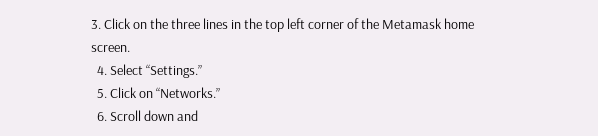3. Click on the three lines in the top left corner of the Metamask home screen.
  4. Select “Settings.”
  5. Click on “Networks.”
  6. Scroll down and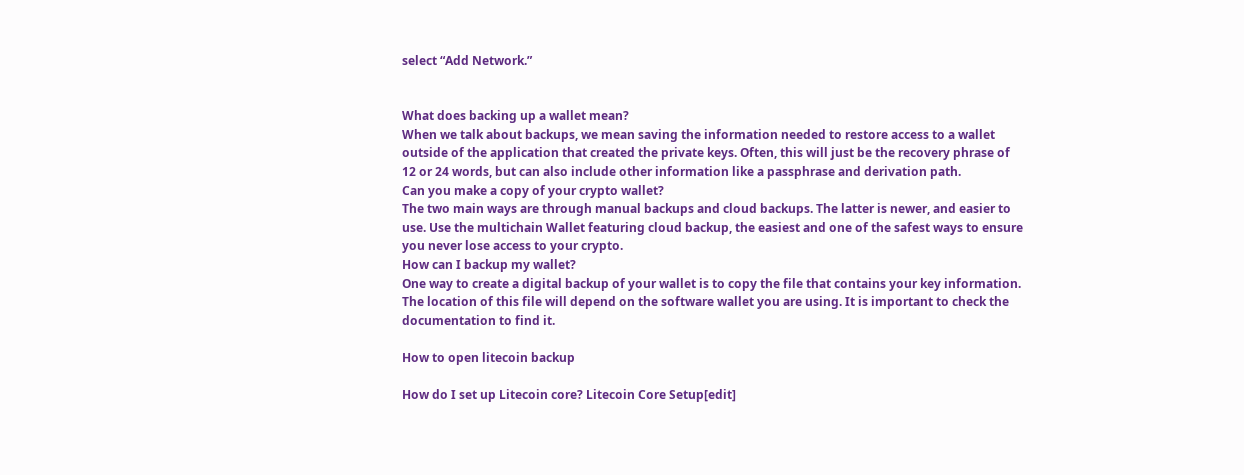select “Add Network.”


What does backing up a wallet mean?
When we talk about backups, we mean saving the information needed to restore access to a wallet outside of the application that created the private keys. Often, this will just be the recovery phrase of 12 or 24 words, but can also include other information like a passphrase and derivation path.
Can you make a copy of your crypto wallet?
The two main ways are through manual backups and cloud backups. The latter is newer, and easier to use. Use the multichain Wallet featuring cloud backup, the easiest and one of the safest ways to ensure you never lose access to your crypto.
How can I backup my wallet?
One way to create a digital backup of your wallet is to copy the file that contains your key information. The location of this file will depend on the software wallet you are using. It is important to check the documentation to find it.

How to open litecoin backup

How do I set up Litecoin core? Litecoin Core Setup[edit]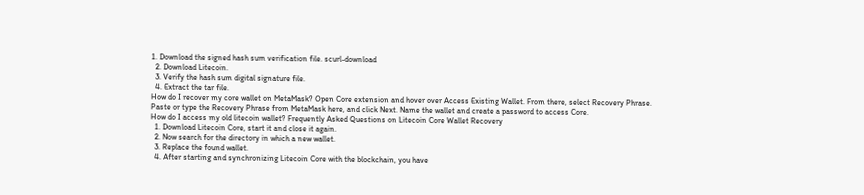1. Download the signed hash sum verification file. scurl-download
  2. Download Litecoin.
  3. Verify the hash sum digital signature file.
  4. Extract the tar file.
How do I recover my core wallet on MetaMask? Open Core extension and hover over Access Existing Wallet. From there, select Recovery Phrase. Paste or type the Recovery Phrase from MetaMask here, and click Next. Name the wallet and create a password to access Core.
How do I access my old litecoin wallet? Frequently Asked Questions on Litecoin Core Wallet Recovery
  1. Download Litecoin Core, start it and close it again.
  2. Now search for the directory in which a new wallet.
  3. Replace the found wallet.
  4. After starting and synchronizing Litecoin Core with the blockchain, you have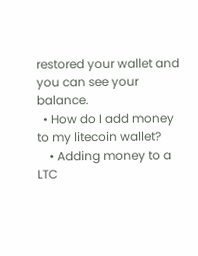restored your wallet and you can see your balance.
  • How do I add money to my litecoin wallet?
    • Adding money to a LTC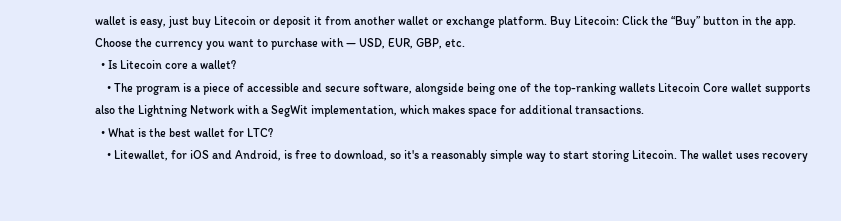wallet is easy, just buy Litecoin or deposit it from another wallet or exchange platform. Buy Litecoin: Click the “Buy” button in the app. Choose the currency you want to purchase with — USD, EUR, GBP, etc.
  • Is Litecoin core a wallet?
    • The program is a piece of accessible and secure software, alongside being one of the top-ranking wallets Litecoin Core wallet supports also the Lightning Network with a SegWit implementation, which makes space for additional transactions.
  • What is the best wallet for LTC?
    • Litewallet, for iOS and Android, is free to download, so it's a reasonably simple way to start storing Litecoin. The wallet uses recovery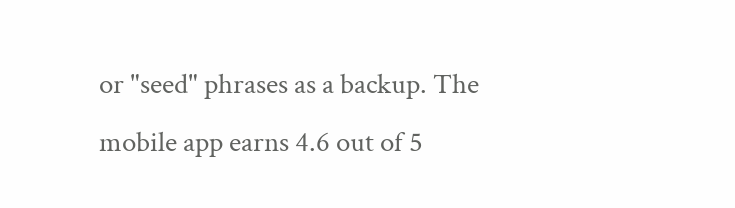or "seed" phrases as a backup. The mobile app earns 4.6 out of 5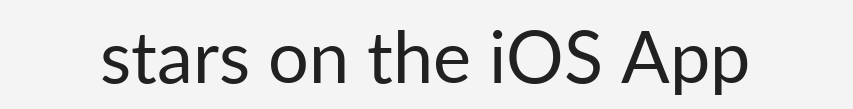stars on the iOS App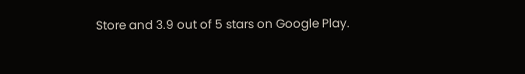Store and 3.9 out of 5 stars on Google Play.